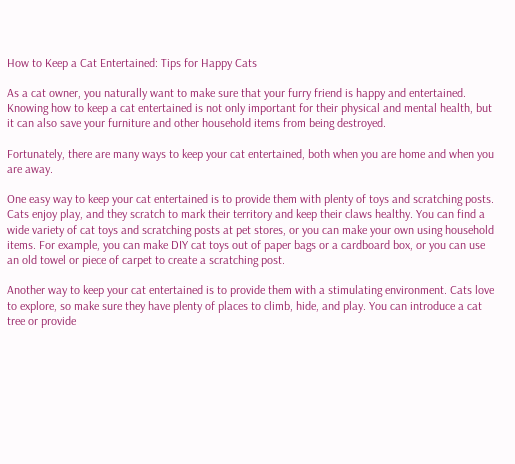How to Keep a Cat Entertained: Tips for Happy Cats

As a cat owner, you naturally want to make sure that your furry friend is happy and entertained. Knowing how to keep a cat entertained is not only important for their physical and mental health, but it can also save your furniture and other household items from being destroyed.

Fortunately, there are many ways to keep your cat entertained, both when you are home and when you are away.

One easy way to keep your cat entertained is to provide them with plenty of toys and scratching posts. Cats enjoy play, and they scratch to mark their territory and keep their claws healthy. You can find a wide variety of cat toys and scratching posts at pet stores, or you can make your own using household items. For example, you can make DIY cat toys out of paper bags or a cardboard box, or you can use an old towel or piece of carpet to create a scratching post.

Another way to keep your cat entertained is to provide them with a stimulating environment. Cats love to explore, so make sure they have plenty of places to climb, hide, and play. You can introduce a cat tree or provide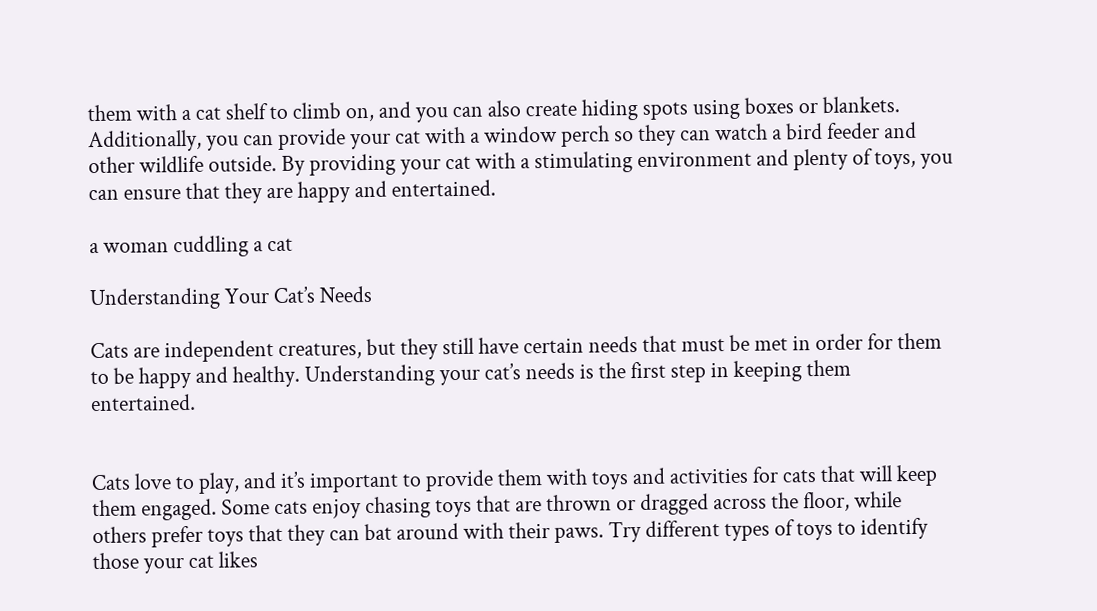them with a cat shelf to climb on, and you can also create hiding spots using boxes or blankets. Additionally, you can provide your cat with a window perch so they can watch a bird feeder and other wildlife outside. By providing your cat with a stimulating environment and plenty of toys, you can ensure that they are happy and entertained.

a woman cuddling a cat

Understanding Your Cat’s Needs

Cats are independent creatures, but they still have certain needs that must be met in order for them to be happy and healthy. Understanding your cat’s needs is the first step in keeping them entertained.


Cats love to play, and it’s important to provide them with toys and activities for cats that will keep them engaged. Some cats enjoy chasing toys that are thrown or dragged across the floor, while others prefer toys that they can bat around with their paws. Try different types of toys to identify those your cat likes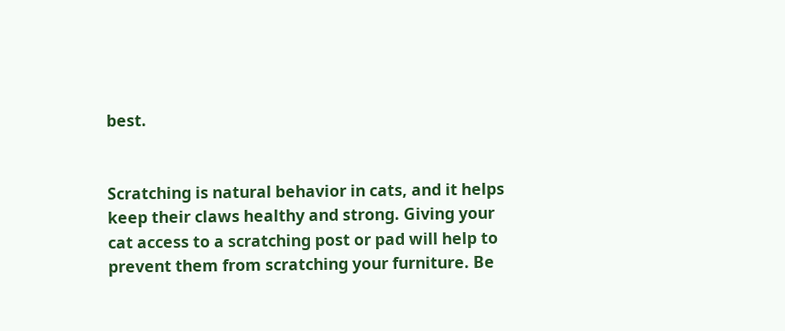best.


Scratching is natural behavior in cats, and it helps keep their claws healthy and strong. Giving your cat access to a scratching post or pad will help to prevent them from scratching your furniture. Be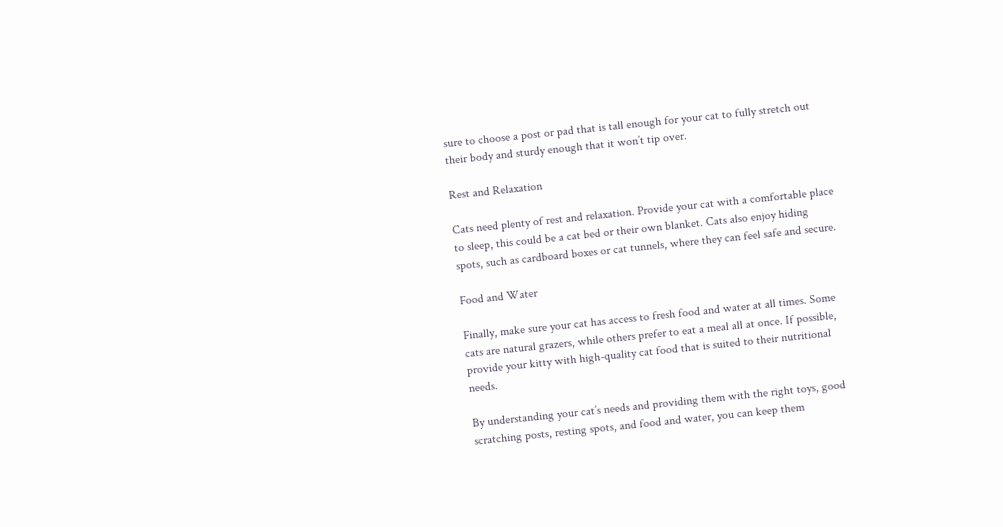sure to choose a post or pad that is tall enough for your cat to fully stretch out their body and sturdy enough that it won’t tip over.

Rest and Relaxation

Cats need plenty of rest and relaxation. Provide your cat with a comfortable place to sleep, this could be a cat bed or their own blanket. Cats also enjoy hiding spots, such as cardboard boxes or cat tunnels, where they can feel safe and secure.

Food and Water

Finally, make sure your cat has access to fresh food and water at all times. Some cats are natural grazers, while others prefer to eat a meal all at once. If possible, provide your kitty with high-quality cat food that is suited to their nutritional needs.

By understanding your cat’s needs and providing them with the right toys, good scratching posts, resting spots, and food and water, you can keep them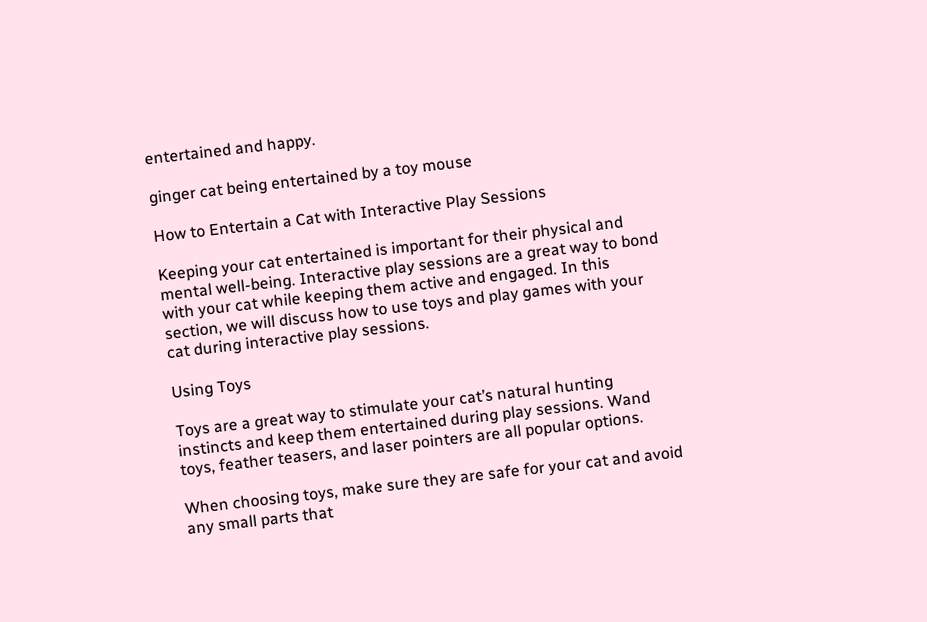entertained and happy.

ginger cat being entertained by a toy mouse

How to Entertain a Cat with Interactive Play Sessions

Keeping your cat entertained is important for their physical and mental well-being. Interactive play sessions are a great way to bond with your cat while keeping them active and engaged. In this section, we will discuss how to use toys and play games with your cat during interactive play sessions.

Using Toys

Toys are a great way to stimulate your cat’s natural hunting instincts and keep them entertained during play sessions. Wand toys, feather teasers, and laser pointers are all popular options.

When choosing toys, make sure they are safe for your cat and avoid any small parts that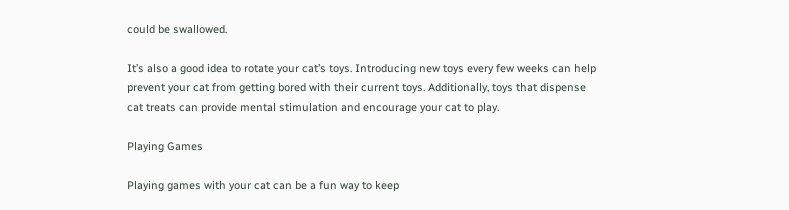could be swallowed.

It’s also a good idea to rotate your cat’s toys. Introducing new toys every few weeks can help prevent your cat from getting bored with their current toys. Additionally, toys that dispense cat treats can provide mental stimulation and encourage your cat to play.

Playing Games

Playing games with your cat can be a fun way to keep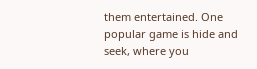them entertained. One popular game is hide and seek, where you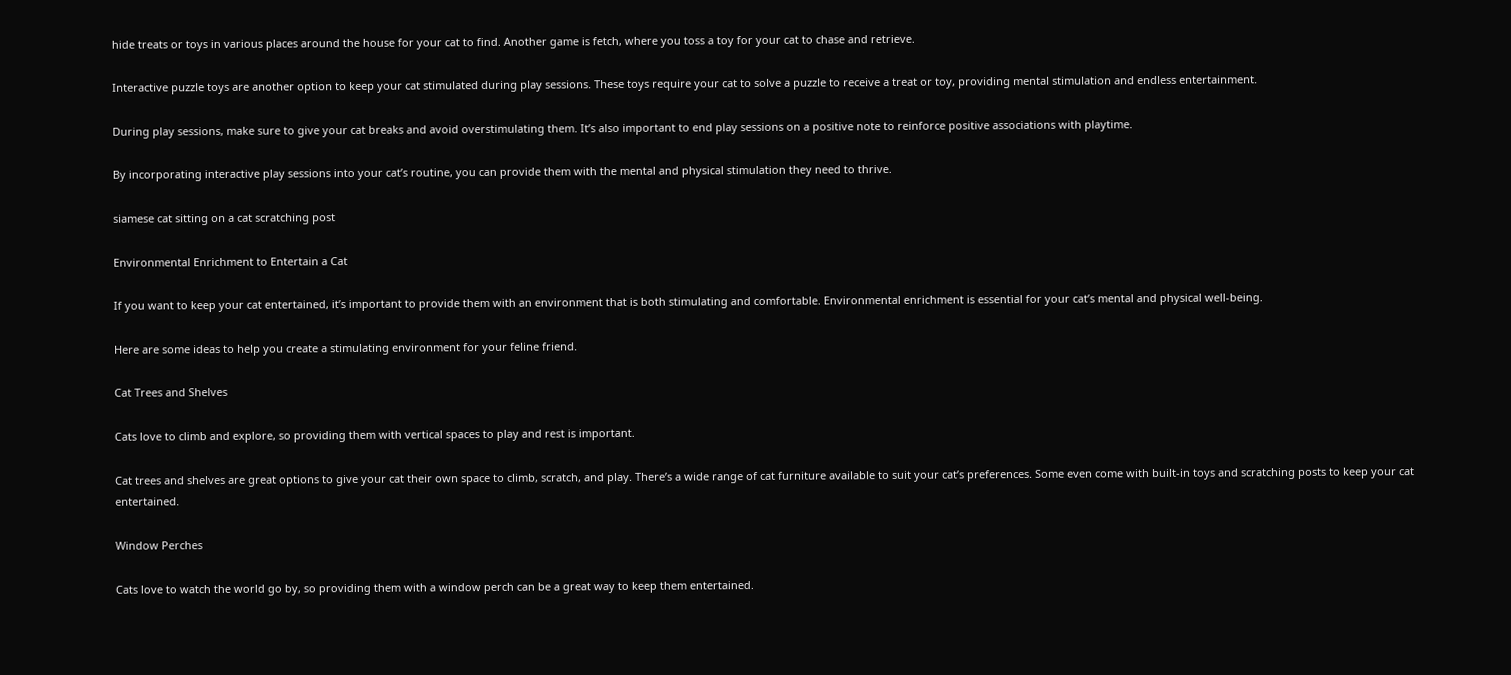hide treats or toys in various places around the house for your cat to find. Another game is fetch, where you toss a toy for your cat to chase and retrieve.

Interactive puzzle toys are another option to keep your cat stimulated during play sessions. These toys require your cat to solve a puzzle to receive a treat or toy, providing mental stimulation and endless entertainment.

During play sessions, make sure to give your cat breaks and avoid overstimulating them. It’s also important to end play sessions on a positive note to reinforce positive associations with playtime.

By incorporating interactive play sessions into your cat’s routine, you can provide them with the mental and physical stimulation they need to thrive.

siamese cat sitting on a cat scratching post

Environmental Enrichment to Entertain a Cat

If you want to keep your cat entertained, it’s important to provide them with an environment that is both stimulating and comfortable. Environmental enrichment is essential for your cat’s mental and physical well-being.

Here are some ideas to help you create a stimulating environment for your feline friend.

Cat Trees and Shelves

Cats love to climb and explore, so providing them with vertical spaces to play and rest is important.

Cat trees and shelves are great options to give your cat their own space to climb, scratch, and play. There’s a wide range of cat furniture available to suit your cat’s preferences. Some even come with built-in toys and scratching posts to keep your cat entertained.

Window Perches

Cats love to watch the world go by, so providing them with a window perch can be a great way to keep them entertained.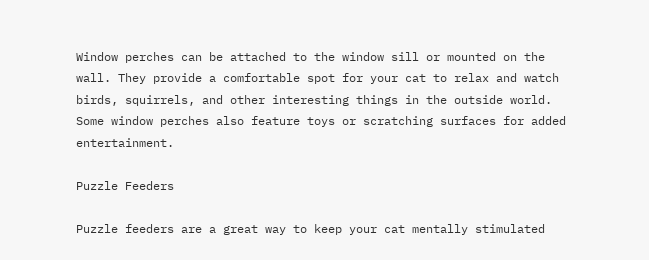Window perches can be attached to the window sill or mounted on the wall. They provide a comfortable spot for your cat to relax and watch birds, squirrels, and other interesting things in the outside world. Some window perches also feature toys or scratching surfaces for added entertainment.

Puzzle Feeders

Puzzle feeders are a great way to keep your cat mentally stimulated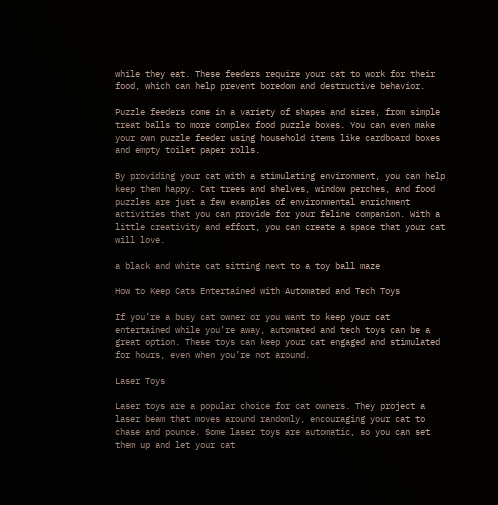while they eat. These feeders require your cat to work for their food, which can help prevent boredom and destructive behavior.

Puzzle feeders come in a variety of shapes and sizes, from simple treat balls to more complex food puzzle boxes. You can even make your own puzzle feeder using household items like cardboard boxes and empty toilet paper rolls.

By providing your cat with a stimulating environment, you can help keep them happy. Cat trees and shelves, window perches, and food puzzles are just a few examples of environmental enrichment activities that you can provide for your feline companion. With a little creativity and effort, you can create a space that your cat will love.

a black and white cat sitting next to a toy ball maze

How to Keep Cats Entertained with Automated and Tech Toys

If you’re a busy cat owner or you want to keep your cat entertained while you’re away, automated and tech toys can be a great option. These toys can keep your cat engaged and stimulated for hours, even when you’re not around.

Laser Toys

Laser toys are a popular choice for cat owners. They project a laser beam that moves around randomly, encouraging your cat to chase and pounce. Some laser toys are automatic, so you can set them up and let your cat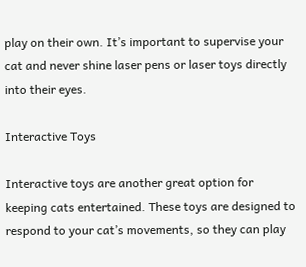play on their own. It’s important to supervise your cat and never shine laser pens or laser toys directly into their eyes.

Interactive Toys

Interactive toys are another great option for keeping cats entertained. These toys are designed to respond to your cat’s movements, so they can play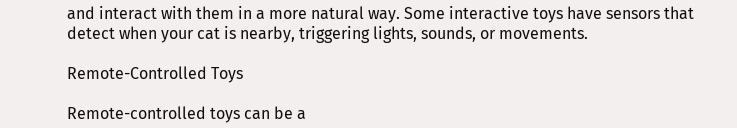and interact with them in a more natural way. Some interactive toys have sensors that detect when your cat is nearby, triggering lights, sounds, or movements.

Remote-Controlled Toys

Remote-controlled toys can be a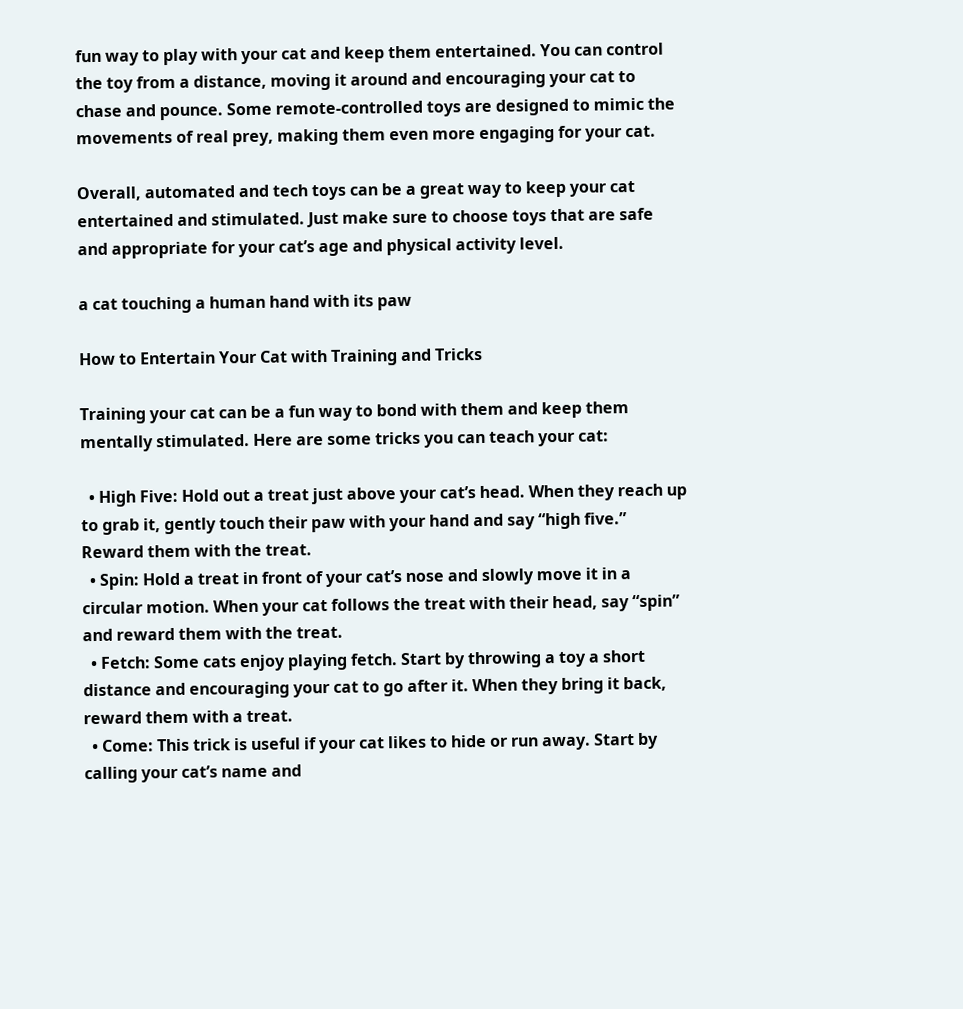fun way to play with your cat and keep them entertained. You can control the toy from a distance, moving it around and encouraging your cat to chase and pounce. Some remote-controlled toys are designed to mimic the movements of real prey, making them even more engaging for your cat.

Overall, automated and tech toys can be a great way to keep your cat entertained and stimulated. Just make sure to choose toys that are safe and appropriate for your cat’s age and physical activity level.

a cat touching a human hand with its paw

How to Entertain Your Cat with Training and Tricks

Training your cat can be a fun way to bond with them and keep them mentally stimulated. Here are some tricks you can teach your cat:

  • High Five: Hold out a treat just above your cat’s head. When they reach up to grab it, gently touch their paw with your hand and say “high five.” Reward them with the treat.
  • Spin: Hold a treat in front of your cat’s nose and slowly move it in a circular motion. When your cat follows the treat with their head, say “spin” and reward them with the treat.
  • Fetch: Some cats enjoy playing fetch. Start by throwing a toy a short distance and encouraging your cat to go after it. When they bring it back, reward them with a treat.
  • Come: This trick is useful if your cat likes to hide or run away. Start by calling your cat’s name and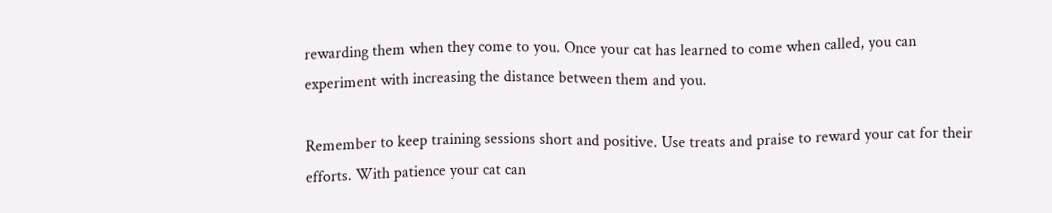rewarding them when they come to you. Once your cat has learned to come when called, you can experiment with increasing the distance between them and you.

Remember to keep training sessions short and positive. Use treats and praise to reward your cat for their efforts. With patience your cat can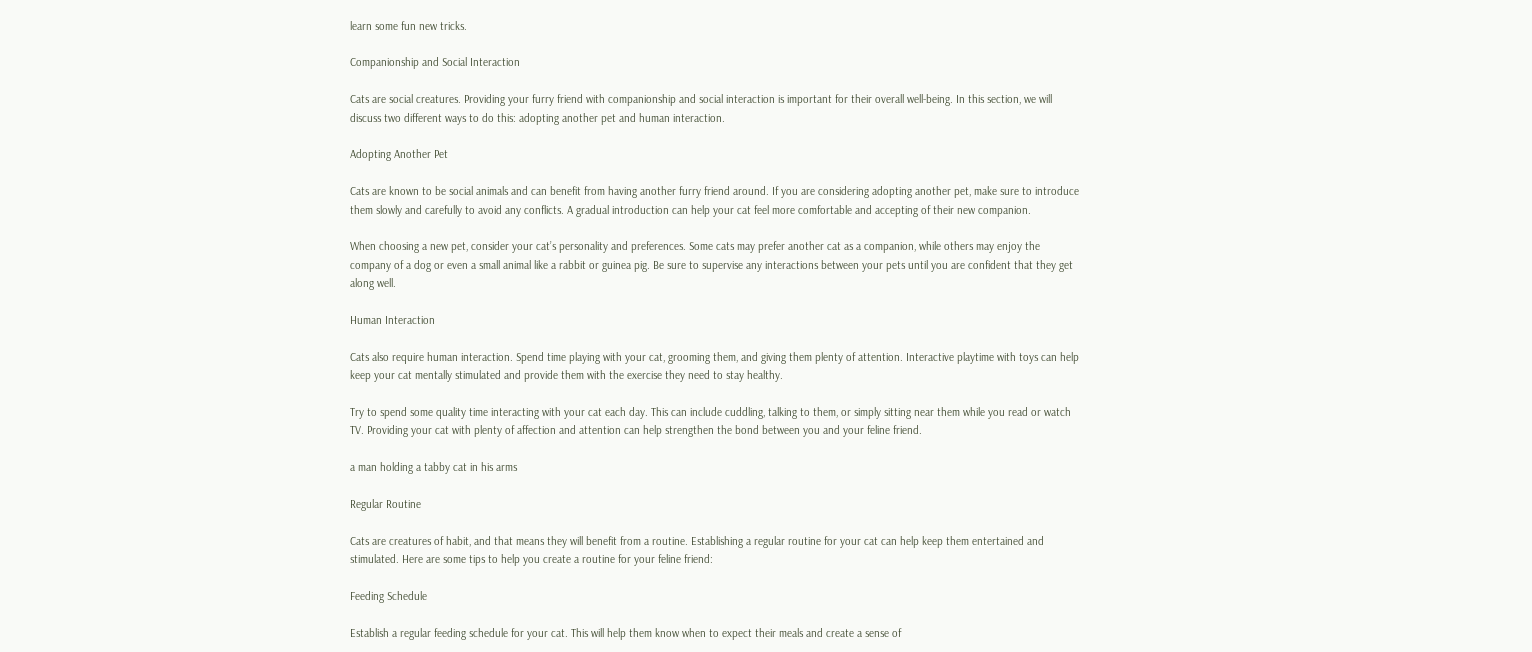learn some fun new tricks.

Companionship and Social Interaction

Cats are social creatures. Providing your furry friend with companionship and social interaction is important for their overall well-being. In this section, we will discuss two different ways to do this: adopting another pet and human interaction.

Adopting Another Pet

Cats are known to be social animals and can benefit from having another furry friend around. If you are considering adopting another pet, make sure to introduce them slowly and carefully to avoid any conflicts. A gradual introduction can help your cat feel more comfortable and accepting of their new companion.

When choosing a new pet, consider your cat’s personality and preferences. Some cats may prefer another cat as a companion, while others may enjoy the company of a dog or even a small animal like a rabbit or guinea pig. Be sure to supervise any interactions between your pets until you are confident that they get along well.

Human Interaction

Cats also require human interaction. Spend time playing with your cat, grooming them, and giving them plenty of attention. Interactive playtime with toys can help keep your cat mentally stimulated and provide them with the exercise they need to stay healthy.

Try to spend some quality time interacting with your cat each day. This can include cuddling, talking to them, or simply sitting near them while you read or watch TV. Providing your cat with plenty of affection and attention can help strengthen the bond between you and your feline friend.

a man holding a tabby cat in his arms

Regular Routine

Cats are creatures of habit, and that means they will benefit from a routine. Establishing a regular routine for your cat can help keep them entertained and stimulated. Here are some tips to help you create a routine for your feline friend:

Feeding Schedule

Establish a regular feeding schedule for your cat. This will help them know when to expect their meals and create a sense of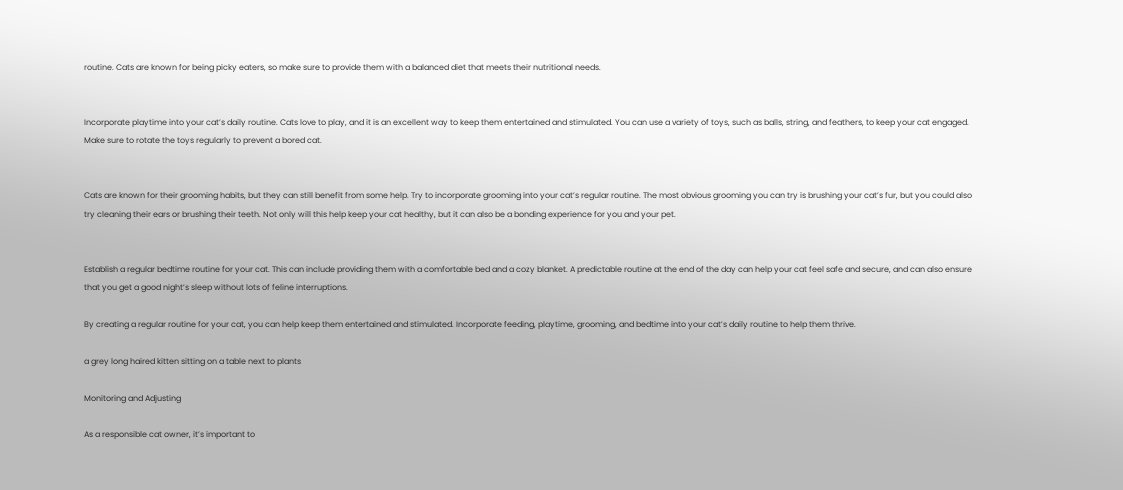routine. Cats are known for being picky eaters, so make sure to provide them with a balanced diet that meets their nutritional needs.


Incorporate playtime into your cat’s daily routine. Cats love to play, and it is an excellent way to keep them entertained and stimulated. You can use a variety of toys, such as balls, string, and feathers, to keep your cat engaged. Make sure to rotate the toys regularly to prevent a bored cat.


Cats are known for their grooming habits, but they can still benefit from some help. Try to incorporate grooming into your cat’s regular routine. The most obvious grooming you can try is brushing your cat’s fur, but you could also try cleaning their ears or brushing their teeth. Not only will this help keep your cat healthy, but it can also be a bonding experience for you and your pet.


Establish a regular bedtime routine for your cat. This can include providing them with a comfortable bed and a cozy blanket. A predictable routine at the end of the day can help your cat feel safe and secure, and can also ensure that you get a good night’s sleep without lots of feline interruptions.

By creating a regular routine for your cat, you can help keep them entertained and stimulated. Incorporate feeding, playtime, grooming, and bedtime into your cat’s daily routine to help them thrive.

a grey long haired kitten sitting on a table next to plants

Monitoring and Adjusting

As a responsible cat owner, it’s important to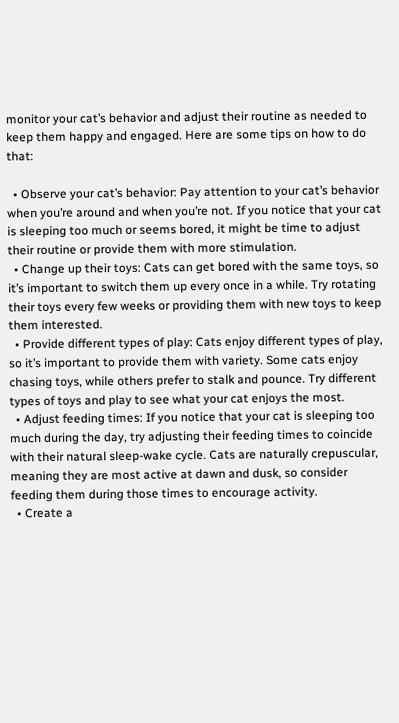monitor your cat’s behavior and adjust their routine as needed to keep them happy and engaged. Here are some tips on how to do that:

  • Observe your cat’s behavior: Pay attention to your cat’s behavior when you’re around and when you’re not. If you notice that your cat is sleeping too much or seems bored, it might be time to adjust their routine or provide them with more stimulation.
  • Change up their toys: Cats can get bored with the same toys, so it’s important to switch them up every once in a while. Try rotating their toys every few weeks or providing them with new toys to keep them interested.
  • Provide different types of play: Cats enjoy different types of play, so it’s important to provide them with variety. Some cats enjoy chasing toys, while others prefer to stalk and pounce. Try different types of toys and play to see what your cat enjoys the most.
  • Adjust feeding times: If you notice that your cat is sleeping too much during the day, try adjusting their feeding times to coincide with their natural sleep-wake cycle. Cats are naturally crepuscular, meaning they are most active at dawn and dusk, so consider feeding them during those times to encourage activity.
  • Create a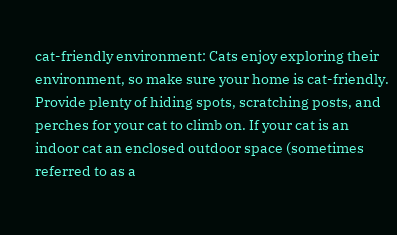cat-friendly environment: Cats enjoy exploring their environment, so make sure your home is cat-friendly. Provide plenty of hiding spots, scratching posts, and perches for your cat to climb on. If your cat is an indoor cat an enclosed outdoor space (sometimes referred to as a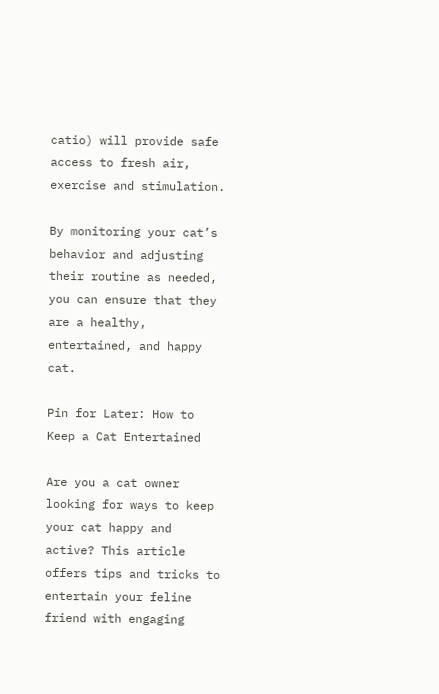catio) will provide safe access to fresh air, exercise and stimulation.

By monitoring your cat’s behavior and adjusting their routine as needed, you can ensure that they are a healthy, entertained, and happy cat.

Pin for Later: How to Keep a Cat Entertained

Are you a cat owner looking for ways to keep your cat happy and active? This article offers tips and tricks to entertain your feline friend with engaging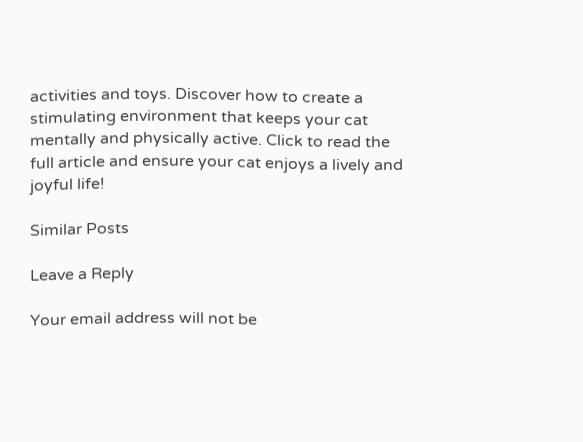activities and toys. Discover how to create a stimulating environment that keeps your cat mentally and physically active. Click to read the full article and ensure your cat enjoys a lively and joyful life!

Similar Posts

Leave a Reply

Your email address will not be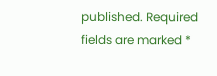published. Required fields are marked *